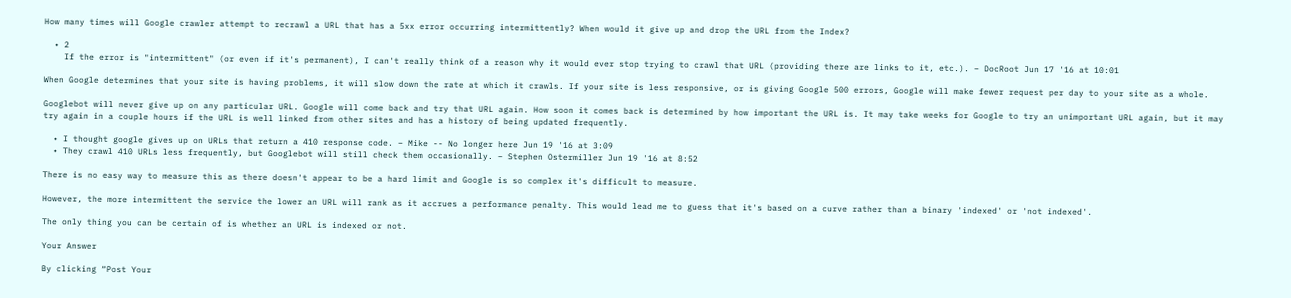How many times will Google crawler attempt to recrawl a URL that has a 5xx error occurring intermittently? When would it give up and drop the URL from the Index?

  • 2
    If the error is "intermittent" (or even if it's permanent), I can't really think of a reason why it would ever stop trying to crawl that URL (providing there are links to it, etc.). – DocRoot Jun 17 '16 at 10:01

When Google determines that your site is having problems, it will slow down the rate at which it crawls. If your site is less responsive, or is giving Google 500 errors, Google will make fewer request per day to your site as a whole.

Googlebot will never give up on any particular URL. Google will come back and try that URL again. How soon it comes back is determined by how important the URL is. It may take weeks for Google to try an unimportant URL again, but it may try again in a couple hours if the URL is well linked from other sites and has a history of being updated frequently.

  • I thought google gives up on URLs that return a 410 response code. – Mike -- No longer here Jun 19 '16 at 3:09
  • They crawl 410 URLs less frequently, but Googlebot will still check them occasionally. – Stephen Ostermiller Jun 19 '16 at 8:52

There is no easy way to measure this as there doesn't appear to be a hard limit and Google is so complex it's difficult to measure.

However, the more intermittent the service the lower an URL will rank as it accrues a performance penalty. This would lead me to guess that it's based on a curve rather than a binary 'indexed' or 'not indexed'.

The only thing you can be certain of is whether an URL is indexed or not.

Your Answer

By clicking “Post Your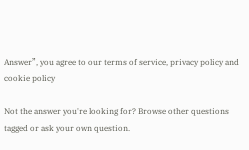Answer”, you agree to our terms of service, privacy policy and cookie policy

Not the answer you're looking for? Browse other questions tagged or ask your own question.